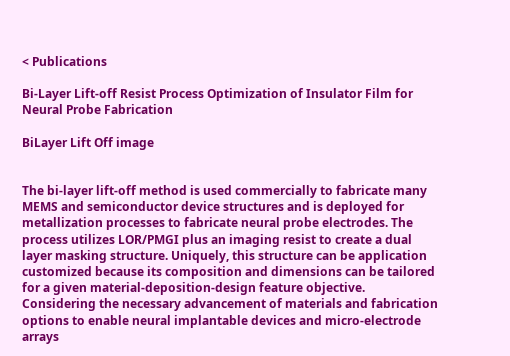< Publications

Bi-Layer Lift-off Resist Process Optimization of Insulator Film for Neural Probe Fabrication

BiLayer Lift Off image


The bi-layer lift-off method is used commercially to fabricate many MEMS and semiconductor device structures and is deployed for metallization processes to fabricate neural probe electrodes. The process utilizes LOR/PMGI plus an imaging resist to create a dual layer masking structure. Uniquely, this structure can be application customized because its composition and dimensions can be tailored for a given material-deposition-design feature objective. Considering the necessary advancement of materials and fabrication options to enable neural implantable devices and micro-electrode arrays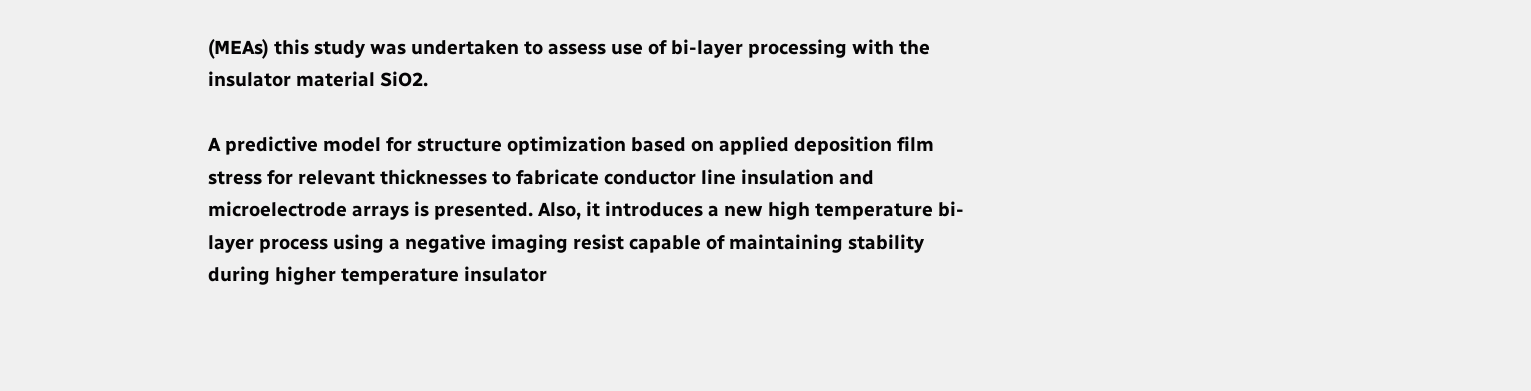(MEAs) this study was undertaken to assess use of bi-layer processing with the insulator material SiO2.

A predictive model for structure optimization based on applied deposition film stress for relevant thicknesses to fabricate conductor line insulation and microelectrode arrays is presented. Also, it introduces a new high temperature bi-layer process using a negative imaging resist capable of maintaining stability during higher temperature insulator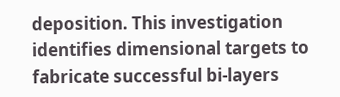deposition. This investigation identifies dimensional targets to fabricate successful bi-layers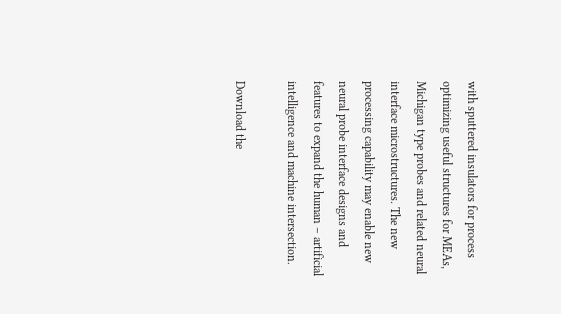with sputtered insulators for process optimizing useful structures for MEAs, Michigan type probes and related neural interface microstructures. The new processing capability may enable new neural probe interface designs and features to expand the human – artificial intelligence and machine intersection.

Download the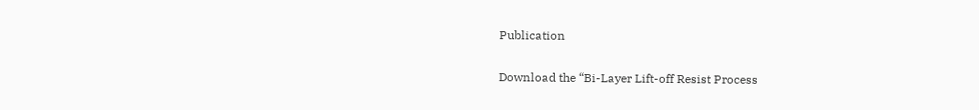Publication

Download the “Bi-Layer Lift-off Resist Process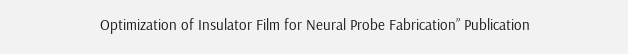Optimization of Insulator Film for Neural Probe Fabrication” Publication